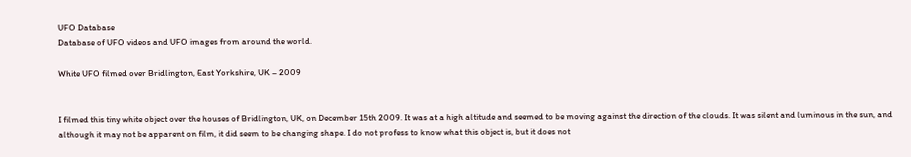UFO Database
Database of UFO videos and UFO images from around the world.

White UFO filmed over Bridlington, East Yorkshire, UK – 2009


I filmed this tiny white object over the houses of Bridlington, UK, on December 15th 2009. It was at a high altitude and seemed to be moving against the direction of the clouds. It was silent and luminous in the sun, and although it may not be apparent on film, it did seem to be changing shape. I do not profess to know what this object is, but it does not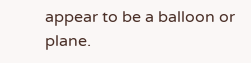appear to be a balloon or plane.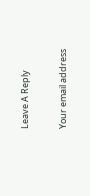Leave A Reply

Your email address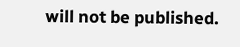will not be published.